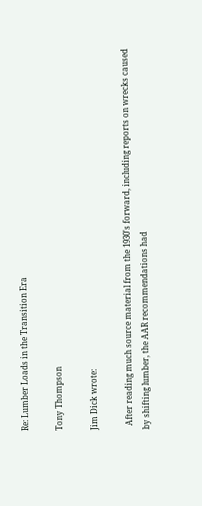Re: Lumber Loads in the Transition Era

Tony Thompson

Jim Dick wrote:

  After reading much source material from the 1930's forward, including reports on wrecks caused by shifting lumber, the AAR recommendations had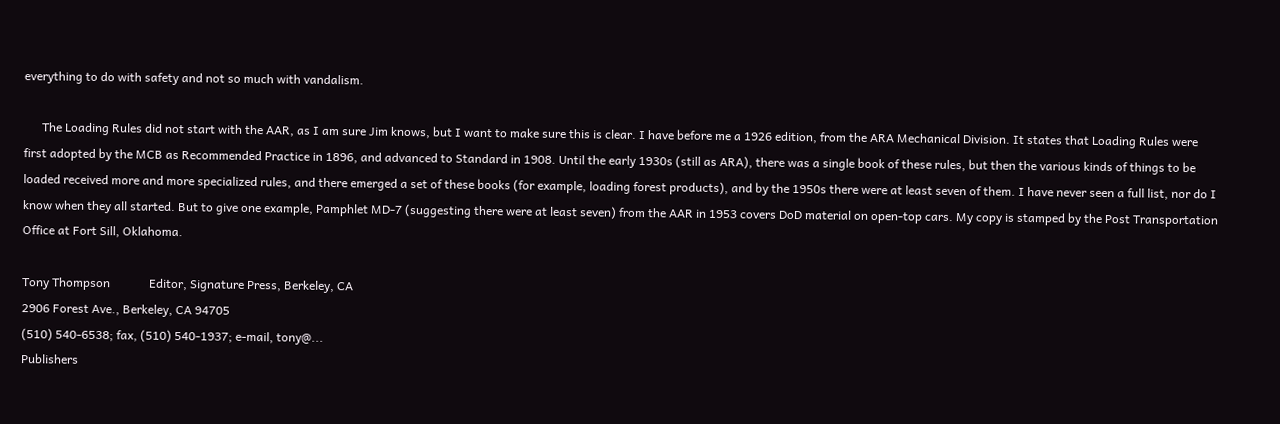everything to do with safety and not so much with vandalism.

      The Loading Rules did not start with the AAR, as I am sure Jim knows, but I want to make sure this is clear. I have before me a 1926 edition, from the ARA Mechanical Division. It states that Loading Rules were first adopted by the MCB as Recommended Practice in 1896, and advanced to Standard in 1908. Until the early 1930s (still as ARA), there was a single book of these rules, but then the various kinds of things to be loaded received more and more specialized rules, and there emerged a set of these books (for example, loading forest products), and by the 1950s there were at least seven of them. I have never seen a full list, nor do I know when they all started. But to give one example, Pamphlet MD-7 (suggesting there were at least seven) from the AAR in 1953 covers DoD material on open-top cars. My copy is stamped by the Post Transportation Office at Fort Sill, Oklahoma.

Tony Thompson             Editor, Signature Press, Berkeley, CA
2906 Forest Ave., Berkeley, CA 94705
(510) 540-6538; fax, (510) 540-1937; e-mail, tony@...
Publishers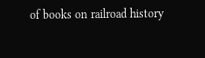of books on railroad history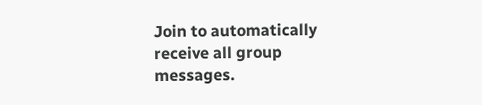Join to automatically receive all group messages.